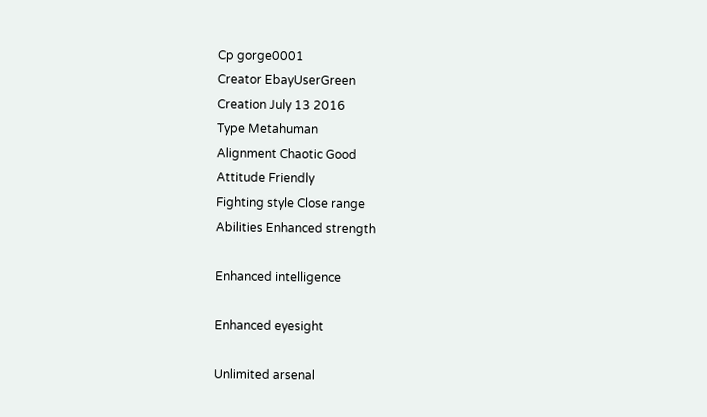Cp gorge0001
Creator EbayUserGreen
Creation July 13 2016
Type Metahuman
Alignment Chaotic Good
Attitude Friendly
Fighting style Close range
Abilities Enhanced strength

Enhanced intelligence

Enhanced eyesight

Unlimited arsenal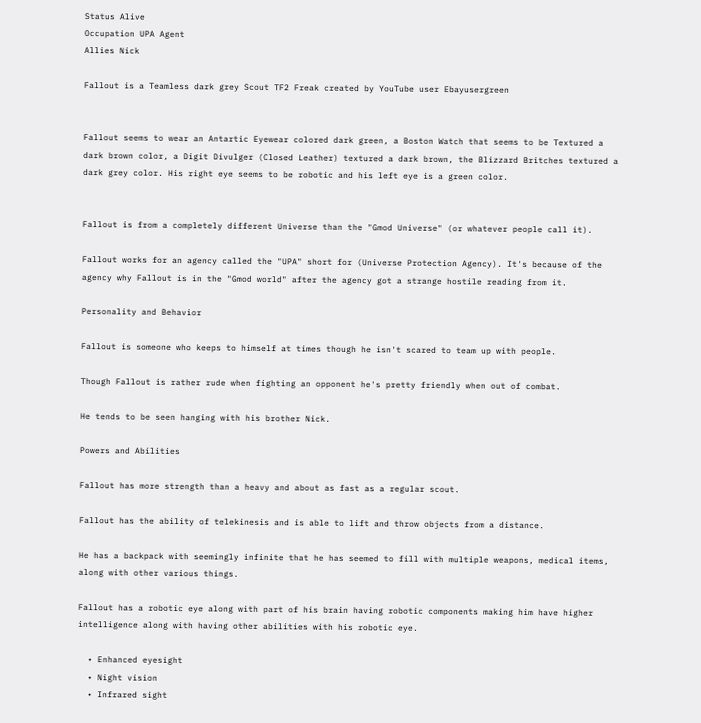Status Alive
Occupation UPA Agent
Allies Nick

Fallout is a Teamless dark grey Scout TF2 Freak created by YouTube user Ebayusergreen


Fallout seems to wear an Antartic Eyewear colored dark green, a Boston Watch that seems to be Textured a dark brown color, a Digit Divulger (Closed Leather) textured a dark brown, the Blizzard Britches textured a dark grey color. His right eye seems to be robotic and his left eye is a green color.


Fallout is from a completely different Universe than the "Gmod Universe" (or whatever people call it).

Fallout works for an agency called the "UPA" short for (Universe Protection Agency). It's because of the agency why Fallout is in the "Gmod world" after the agency got a strange hostile reading from it.

Personality and Behavior

Fallout is someone who keeps to himself at times though he isn't scared to team up with people.

Though Fallout is rather rude when fighting an opponent he's pretty friendly when out of combat.

He tends to be seen hanging with his brother Nick.

Powers and Abilities

Fallout has more strength than a heavy and about as fast as a regular scout.

Fallout has the ability of telekinesis and is able to lift and throw objects from a distance.

He has a backpack with seemingly infinite that he has seemed to fill with multiple weapons, medical items, along with other various things.

Fallout has a robotic eye along with part of his brain having robotic components making him have higher intelligence along with having other abilities with his robotic eye.

  • Enhanced eyesight
  • Night vision
  • Infrared sight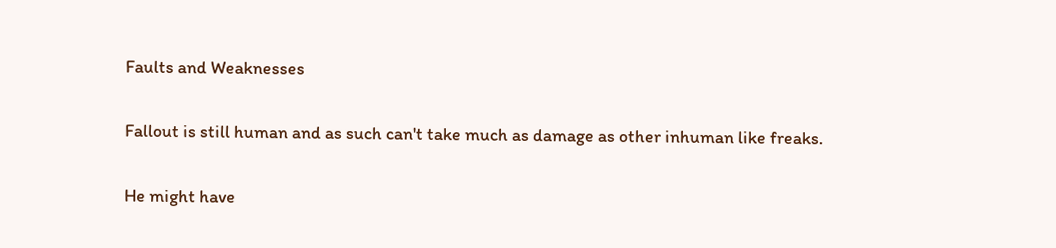Faults and Weaknesses

Fallout is still human and as such can't take much as damage as other inhuman like freaks.

He might have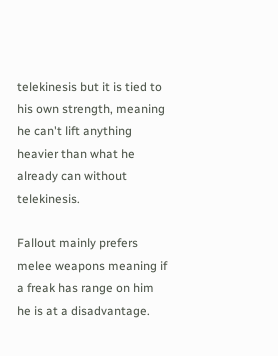telekinesis but it is tied to his own strength, meaning he can't lift anything heavier than what he already can without telekinesis.

Fallout mainly prefers melee weapons meaning if a freak has range on him he is at a disadvantage.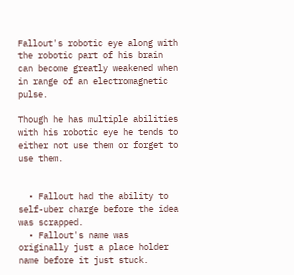Fallout's robotic eye along with the robotic part of his brain can become greatly weakened when in range of an electromagnetic pulse.

Though he has multiple abilities with his robotic eye he tends to either not use them or forget to use them.


  • Fallout had the ability to self-uber charge before the idea was scrapped.
  • Fallout's name was originally just a place holder name before it just stuck.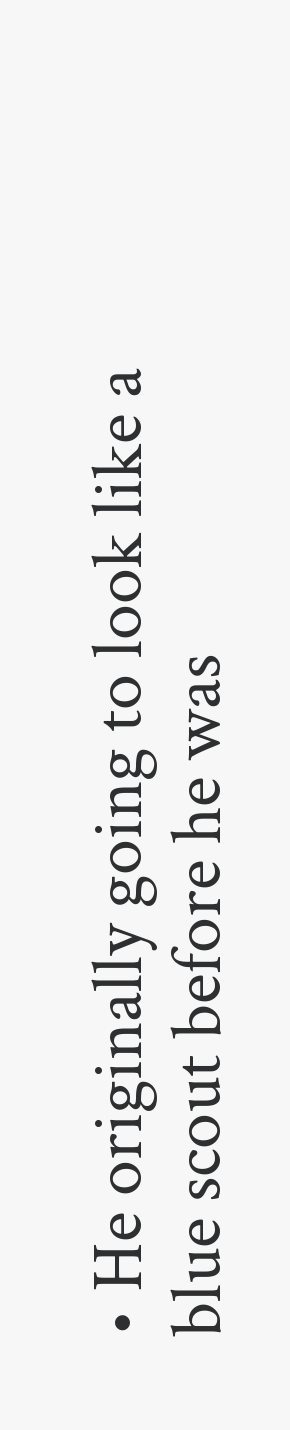• He originally going to look like a blue scout before he was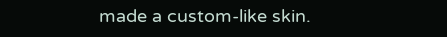made a custom-like skin.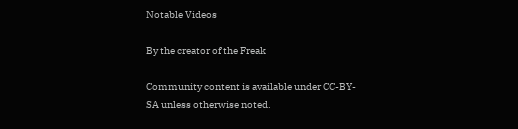Notable Videos

By the creator of the Freak

Community content is available under CC-BY-SA unless otherwise noted.